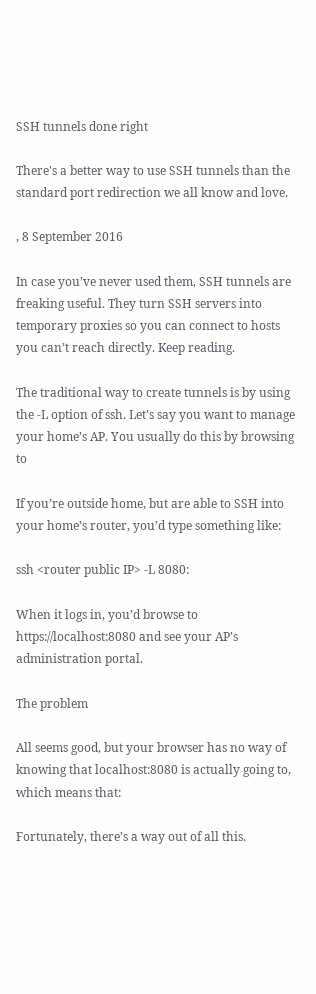SSH tunnels done right

There's a better way to use SSH tunnels than the standard port redirection we all know and love.

, 8 September 2016

In case you’ve never used them, SSH tunnels are freaking useful. They turn SSH servers into temporary proxies so you can connect to hosts you can’t reach directly. Keep reading.

The traditional way to create tunnels is by using the -L option of ssh. Let’s say you want to manage your home’s AP. You usually do this by browsing to

If you’re outside home, but are able to SSH into your home’s router, you’d type something like:

ssh <router public IP> -L 8080:

When it logs in, you’d browse to https://localhost:8080 and see your AP’s administration portal.

The problem

All seems good, but your browser has no way of knowing that localhost:8080 is actually going to, which means that:

Fortunately, there’s a way out of all this.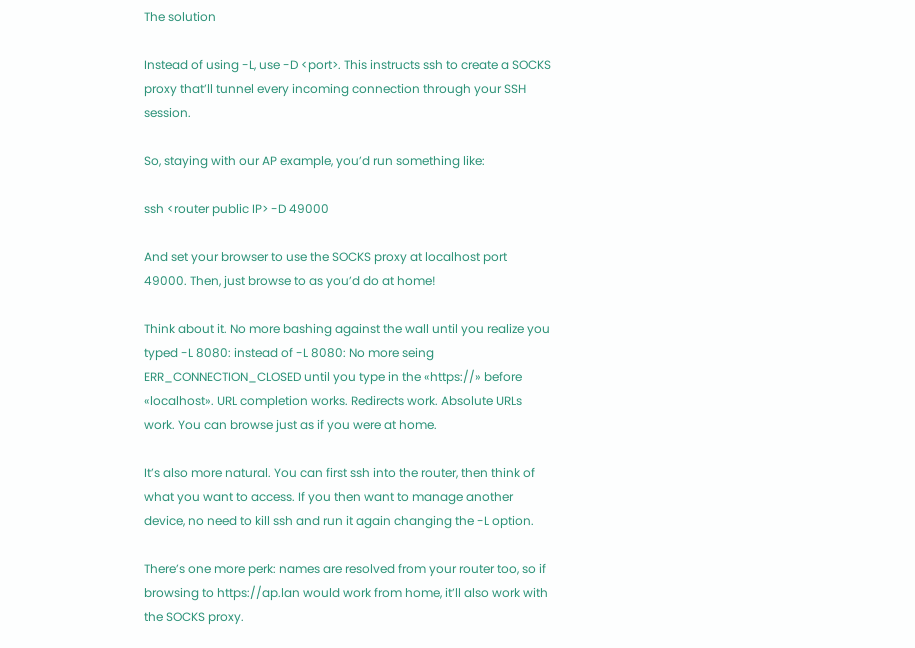The solution

Instead of using -L, use -D <port>. This instructs ssh to create a SOCKS proxy that’ll tunnel every incoming connection through your SSH session.

So, staying with our AP example, you’d run something like:

ssh <router public IP> -D 49000

And set your browser to use the SOCKS proxy at localhost port 49000. Then, just browse to as you’d do at home!

Think about it. No more bashing against the wall until you realize you typed -L 8080: instead of -L 8080: No more seing ERR_CONNECTION_CLOSED until you type in the «https://» before «localhost». URL completion works. Redirects work. Absolute URLs work. You can browse just as if you were at home.

It’s also more natural. You can first ssh into the router, then think of what you want to access. If you then want to manage another device, no need to kill ssh and run it again changing the -L option.

There’s one more perk: names are resolved from your router too, so if browsing to https://ap.lan would work from home, it’ll also work with the SOCKS proxy.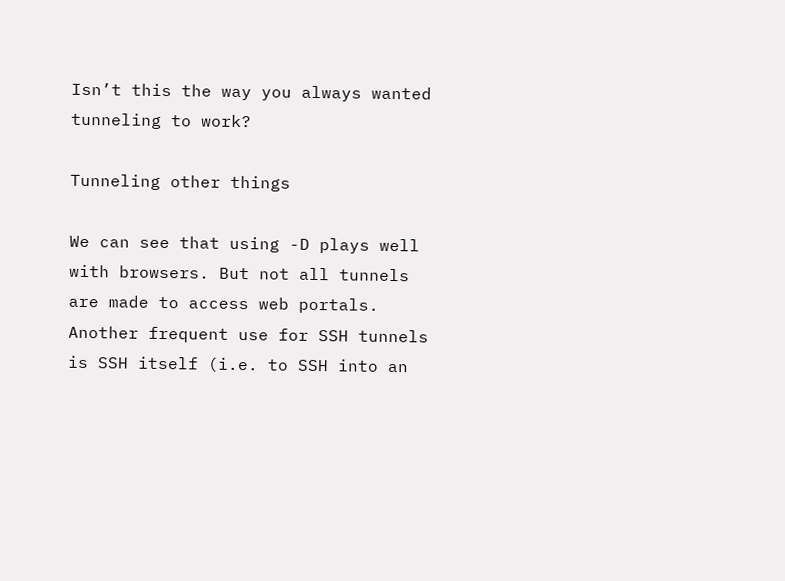Isn’t this the way you always wanted tunneling to work?

Tunneling other things

We can see that using -D plays well with browsers. But not all tunnels are made to access web portals. Another frequent use for SSH tunnels is SSH itself (i.e. to SSH into an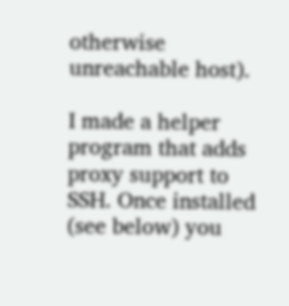otherwise unreachable host).

I made a helper program that adds proxy support to SSH. Once installed (see below) you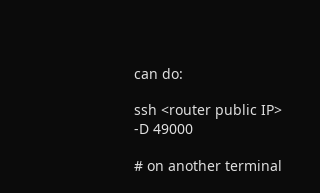can do:

ssh <router public IP> -D 49000

# on another terminal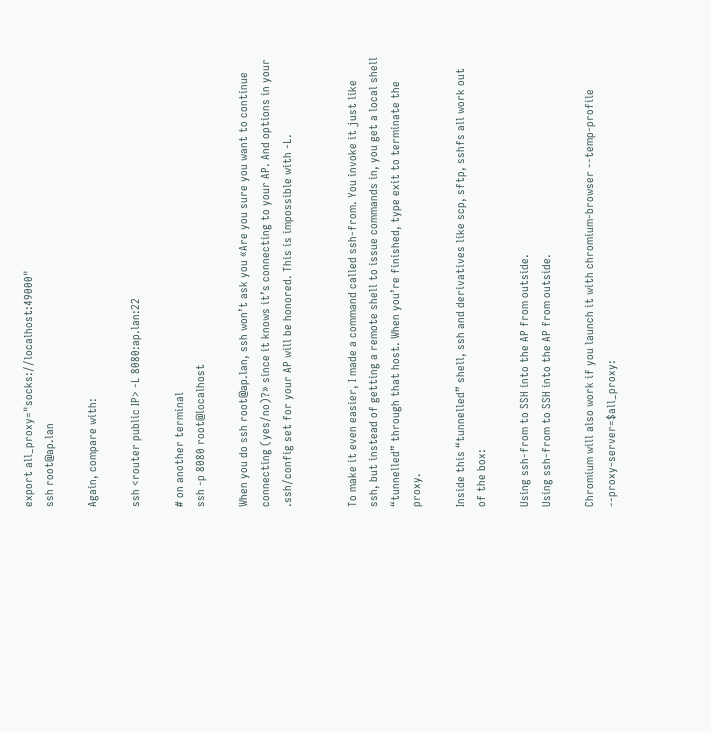export all_proxy="socks://localhost:49000"
ssh root@ap.lan

Again, compare with:

ssh <router public IP> -L 8080:ap.lan:22

# on another terminal
ssh -p 8080 root@localhost

When you do ssh root@ap.lan, ssh won’t ask you «Are you sure you want to continue connecting (yes/no)?» since it knows it’s connecting to your AP. And options in your .ssh/config set for your AP will be honored. This is impossible with -L.


To make it even easier, I made a command called ssh-from. You invoke it just like ssh, but instead of getting a remote shell to issue commands in, you get a local shell “tunnelled” through that host. When you’re finished, type exit to terminate the proxy.

Inside this “tunnelled” shell, ssh and derivatives like scp, sftp, sshfs all work out of the box:

Using ssh-from to SSH into the AP from outside.
Using ssh-from to SSH into the AP from outside.

Chromium will also work if you launch it with chromium-browser --temp-profile --proxy-server=$all_proxy: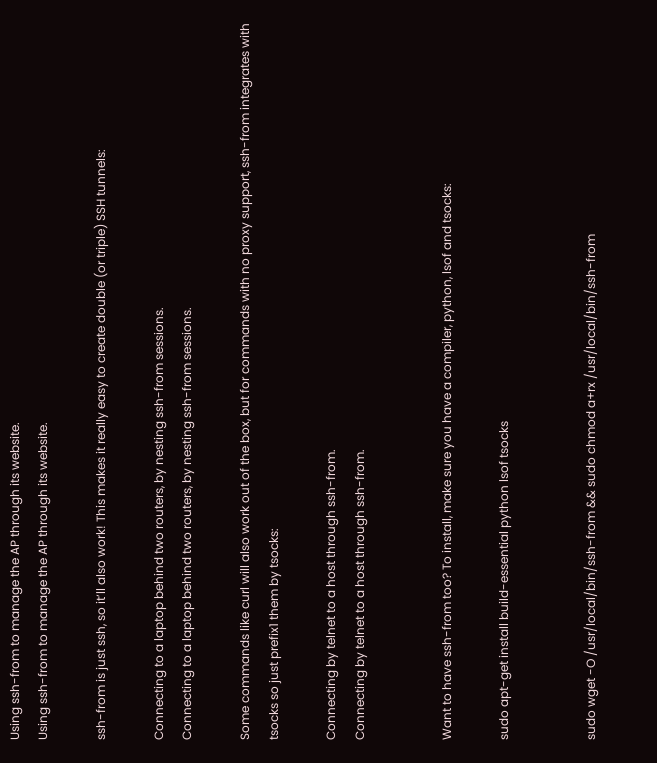Using ssh-from to manage the AP through its website.
Using ssh-from to manage the AP through its website.

ssh-from is just ssh, so it’ll also work! This makes it really easy to create double (or triple) SSH tunnels:

Connecting to a laptop behind two routers, by nesting ssh-from sessions.
Connecting to a laptop behind two routers, by nesting ssh-from sessions.

Some commands like curl will also work out of the box, but for commands with no proxy support, ssh-from integrates with tsocks so just prefix1 them by tsocks:

Connecting by telnet to a host through ssh-from.
Connecting by telnet to a host through ssh-from.


Want to have ssh-from too? To install, make sure you have a compiler, python, lsof and tsocks:

sudo apt-get install build-essential python lsof tsocks


sudo wget -O /usr/local/bin/ssh-from && sudo chmod a+rx /usr/local/bin/ssh-from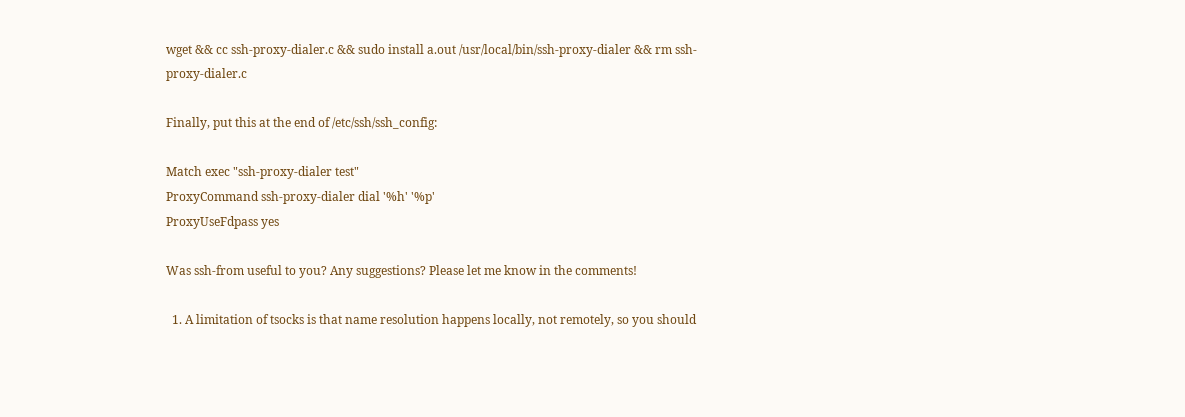wget && cc ssh-proxy-dialer.c && sudo install a.out /usr/local/bin/ssh-proxy-dialer && rm ssh-proxy-dialer.c

Finally, put this at the end of /etc/ssh/ssh_config:

Match exec "ssh-proxy-dialer test"
ProxyCommand ssh-proxy-dialer dial '%h' '%p'
ProxyUseFdpass yes

Was ssh-from useful to you? Any suggestions? Please let me know in the comments!

  1. A limitation of tsocks is that name resolution happens locally, not remotely, so you should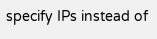specify IPs instead of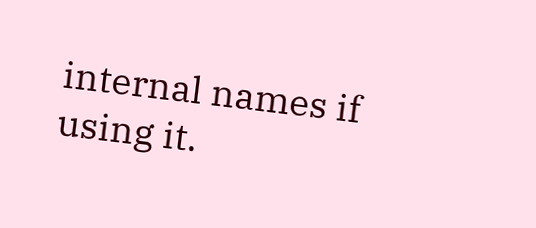internal names if using it.